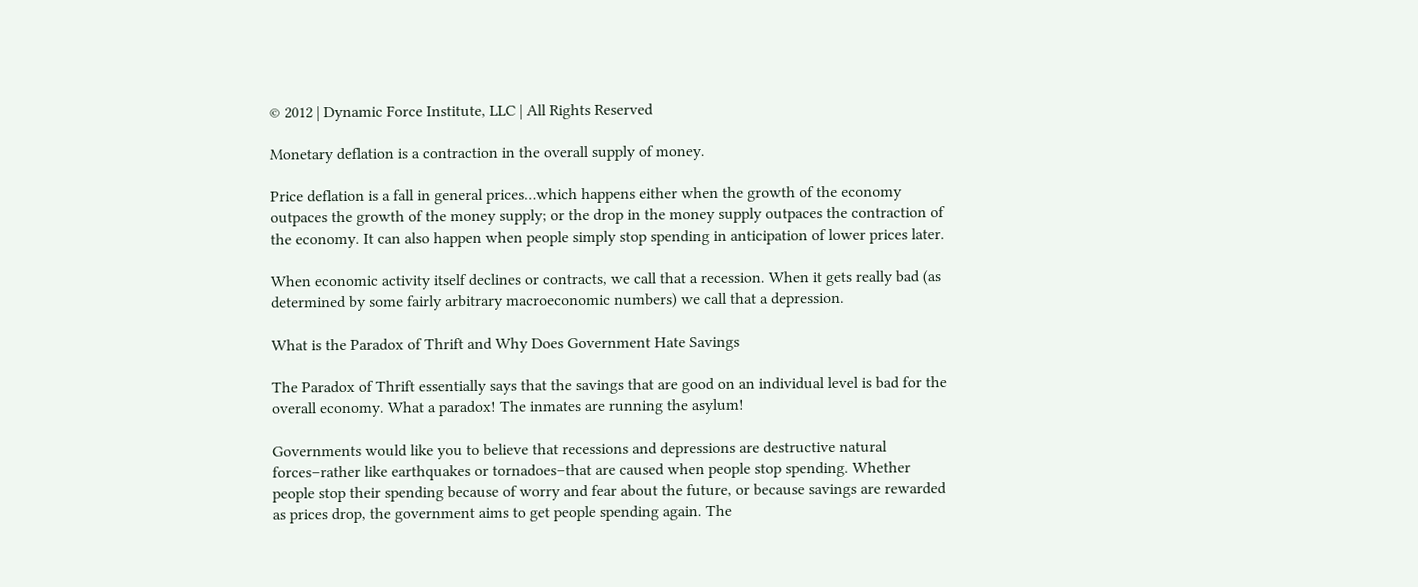© 2012 | Dynamic Force Institute, LLC | All Rights Reserved

Monetary deflation is a contraction in the overall supply of money.

Price deflation is a fall in general prices…which happens either when the growth of the economy outpaces the growth of the money supply; or the drop in the money supply outpaces the contraction of the economy. It can also happen when people simply stop spending in anticipation of lower prices later.

When economic activity itself declines or contracts, we call that a recession. When it gets really bad (as determined by some fairly arbitrary macroeconomic numbers) we call that a depression.

What is the Paradox of Thrift and Why Does Government Hate Savings

The Paradox of Thrift essentially says that the savings that are good on an individual level is bad for the overall economy. What a paradox! The inmates are running the asylum!

Governments would like you to believe that recessions and depressions are destructive natural forces–rather like earthquakes or tornadoes–that are caused when people stop spending. Whether people stop their spending because of worry and fear about the future, or because savings are rewarded as prices drop, the government aims to get people spending again. The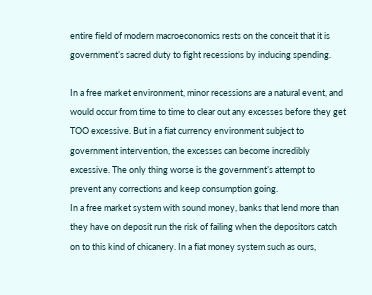entire field of modern macroeconomics rests on the conceit that it is government’s sacred duty to fight recessions by inducing spending.

In a free market environment, minor recessions are a natural event, and would occur from time to time to clear out any excesses before they get TOO excessive. But in a fiat currency environment subject to government intervention, the excesses can become incredibly excessive. The only thing worse is the government’s attempt to prevent any corrections and keep consumption going.
In a free market system with sound money, banks that lend more than they have on deposit run the risk of failing when the depositors catch on to this kind of chicanery. In a fiat money system such as ours,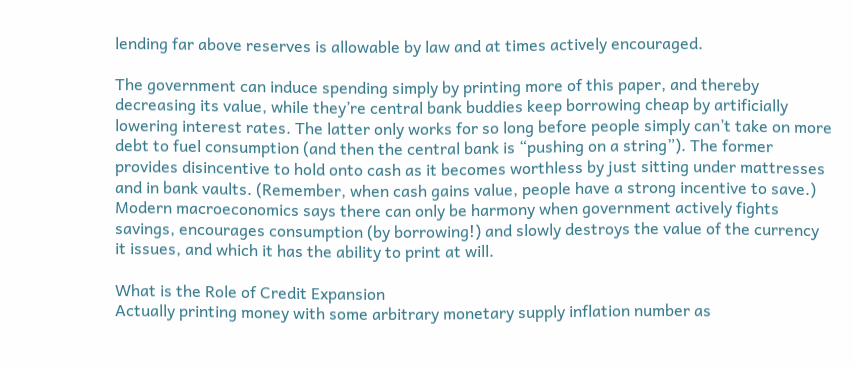lending far above reserves is allowable by law and at times actively encouraged.

The government can induce spending simply by printing more of this paper, and thereby decreasing its value, while they’re central bank buddies keep borrowing cheap by artificially lowering interest rates. The latter only works for so long before people simply can’t take on more debt to fuel consumption (and then the central bank is “pushing on a string”). The former provides disincentive to hold onto cash as it becomes worthless by just sitting under mattresses and in bank vaults. (Remember, when cash gains value, people have a strong incentive to save.) Modern macroeconomics says there can only be harmony when government actively fights savings, encourages consumption (by borrowing!) and slowly destroys the value of the currency it issues, and which it has the ability to print at will.

What is the Role of Credit Expansion
Actually printing money with some arbitrary monetary supply inflation number as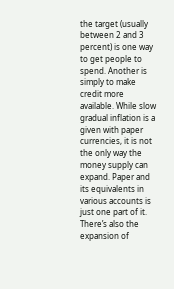the target (usually between 2 and 3 percent) is one way to get people to spend. Another is simply to make credit more available. While slow gradual inflation is a given with paper currencies, it is not the only way the money supply can expand. Paper and its equivalents in various accounts is just one part of it. There’s also the expansion of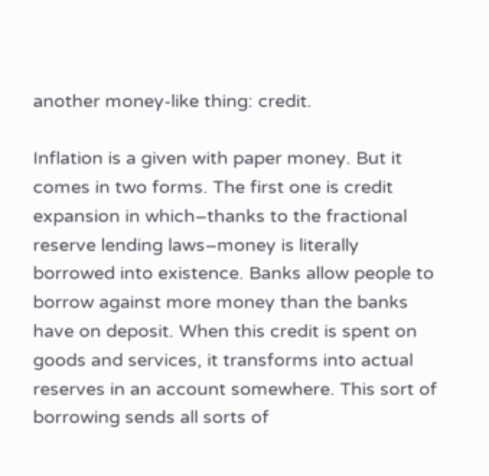another money-like thing: credit.

Inflation is a given with paper money. But it comes in two forms. The first one is credit expansion in which–thanks to the fractional reserve lending laws–money is literally borrowed into existence. Banks allow people to borrow against more money than the banks have on deposit. When this credit is spent on goods and services, it transforms into actual reserves in an account somewhere. This sort of borrowing sends all sorts of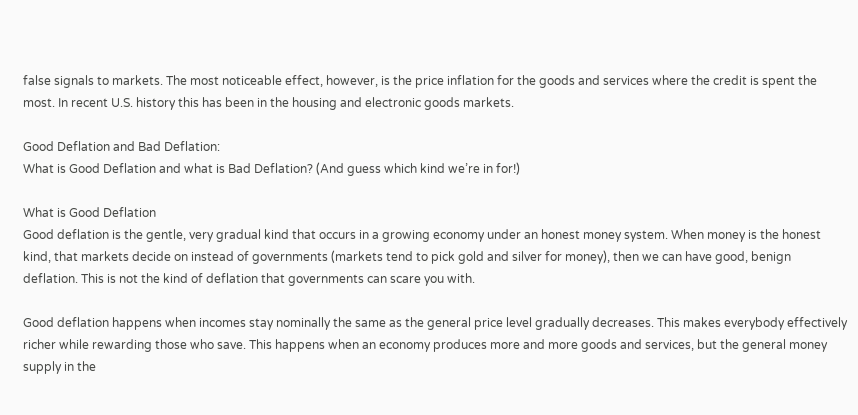false signals to markets. The most noticeable effect, however, is the price inflation for the goods and services where the credit is spent the most. In recent U.S. history this has been in the housing and electronic goods markets.

Good Deflation and Bad Deflation:
What is Good Deflation and what is Bad Deflation? (And guess which kind we’re in for!)

What is Good Deflation
Good deflation is the gentle, very gradual kind that occurs in a growing economy under an honest money system. When money is the honest kind, that markets decide on instead of governments (markets tend to pick gold and silver for money), then we can have good, benign deflation. This is not the kind of deflation that governments can scare you with.

Good deflation happens when incomes stay nominally the same as the general price level gradually decreases. This makes everybody effectively richer while rewarding those who save. This happens when an economy produces more and more goods and services, but the general money supply in the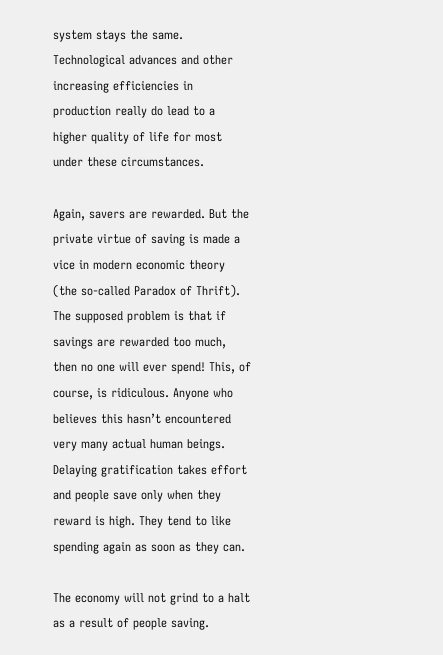system stays the same. Technological advances and other increasing efficiencies in production really do lead to a higher quality of life for most under these circumstances.

Again, savers are rewarded. But the private virtue of saving is made a vice in modern economic theory (the so-called Paradox of Thrift). The supposed problem is that if savings are rewarded too much, then no one will ever spend! This, of course, is ridiculous. Anyone who believes this hasn’t encountered very many actual human beings. Delaying gratification takes effort and people save only when they reward is high. They tend to like spending again as soon as they can.

The economy will not grind to a halt as a result of people saving.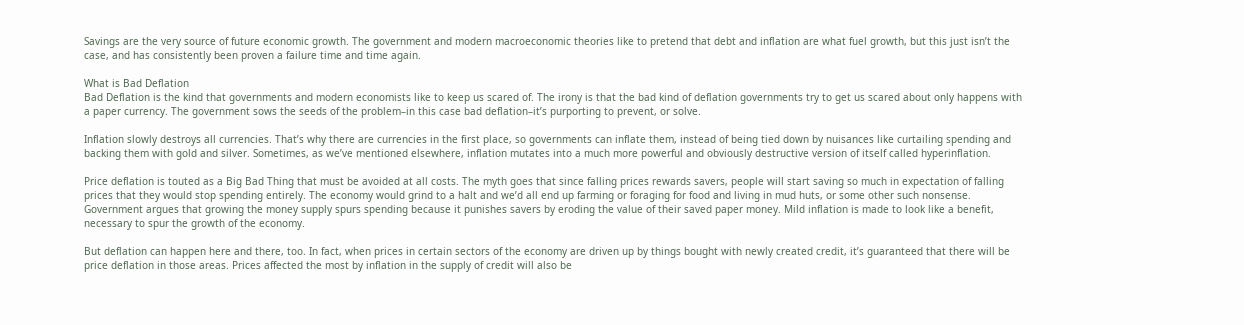Savings are the very source of future economic growth. The government and modern macroeconomic theories like to pretend that debt and inflation are what fuel growth, but this just isn’t the case, and has consistently been proven a failure time and time again.

What is Bad Deflation
Bad Deflation is the kind that governments and modern economists like to keep us scared of. The irony is that the bad kind of deflation governments try to get us scared about only happens with a paper currency. The government sows the seeds of the problem–in this case bad deflation–it’s purporting to prevent, or solve.

Inflation slowly destroys all currencies. That’s why there are currencies in the first place, so governments can inflate them, instead of being tied down by nuisances like curtailing spending and backing them with gold and silver. Sometimes, as we’ve mentioned elsewhere, inflation mutates into a much more powerful and obviously destructive version of itself called hyperinflation.

Price deflation is touted as a Big Bad Thing that must be avoided at all costs. The myth goes that since falling prices rewards savers, people will start saving so much in expectation of falling prices that they would stop spending entirely. The economy would grind to a halt and we’d all end up farming or foraging for food and living in mud huts, or some other such nonsense. Government argues that growing the money supply spurs spending because it punishes savers by eroding the value of their saved paper money. Mild inflation is made to look like a benefit, necessary to spur the growth of the economy.

But deflation can happen here and there, too. In fact, when prices in certain sectors of the economy are driven up by things bought with newly created credit, it’s guaranteed that there will be price deflation in those areas. Prices affected the most by inflation in the supply of credit will also be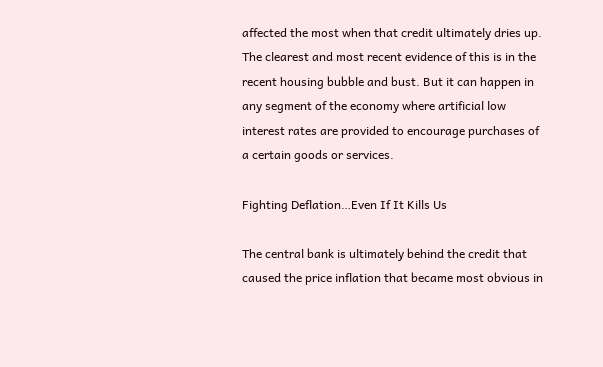affected the most when that credit ultimately dries up. The clearest and most recent evidence of this is in the recent housing bubble and bust. But it can happen in any segment of the economy where artificial low interest rates are provided to encourage purchases of a certain goods or services.

Fighting Deflation…Even If It Kills Us

The central bank is ultimately behind the credit that caused the price inflation that became most obvious in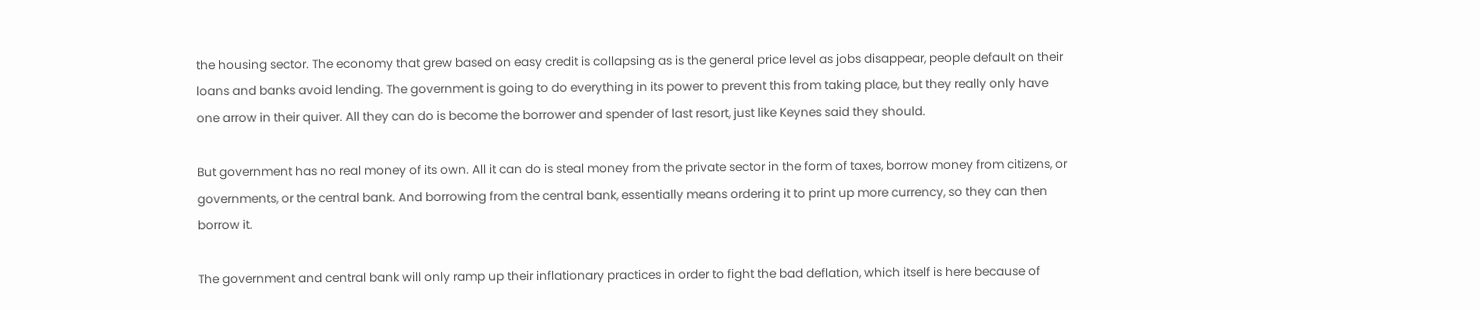the housing sector. The economy that grew based on easy credit is collapsing as is the general price level as jobs disappear, people default on their loans and banks avoid lending. The government is going to do everything in its power to prevent this from taking place, but they really only have one arrow in their quiver. All they can do is become the borrower and spender of last resort, just like Keynes said they should.

But government has no real money of its own. All it can do is steal money from the private sector in the form of taxes, borrow money from citizens, or governments, or the central bank. And borrowing from the central bank, essentially means ordering it to print up more currency, so they can then borrow it.

The government and central bank will only ramp up their inflationary practices in order to fight the bad deflation, which itself is here because of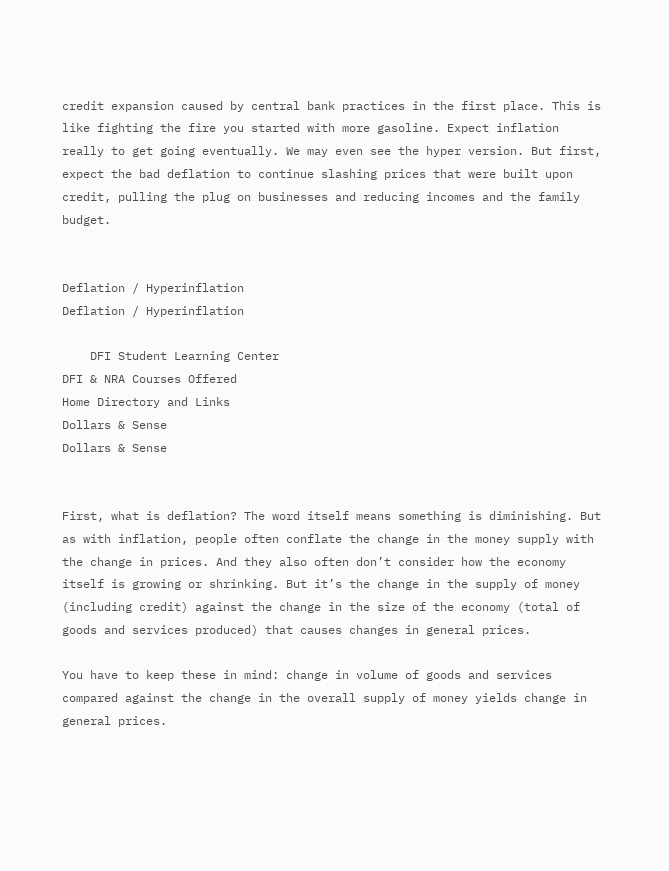credit expansion caused by central bank practices in the first place. This is like fighting the fire you started with more gasoline. Expect inflation really to get going eventually. We may even see the hyper version. But first, expect the bad deflation to continue slashing prices that were built upon credit, pulling the plug on businesses and reducing incomes and the family budget.


Deflation / Hyperinflation
Deflation / Hyperinflation

    DFI Student Learning Center
DFI & NRA Courses Offered
Home Directory and Links
Dollars & Sense
Dollars & Sense


First, what is deflation? The word itself means something is diminishing. But as with inflation, people often conflate the change in the money supply with the change in prices. And they also often don’t consider how the economy itself is growing or shrinking. But it’s the change in the supply of money (including credit) against the change in the size of the economy (total of goods and services produced) that causes changes in general prices.

You have to keep these in mind: change in volume of goods and services compared against the change in the overall supply of money yields change in general prices.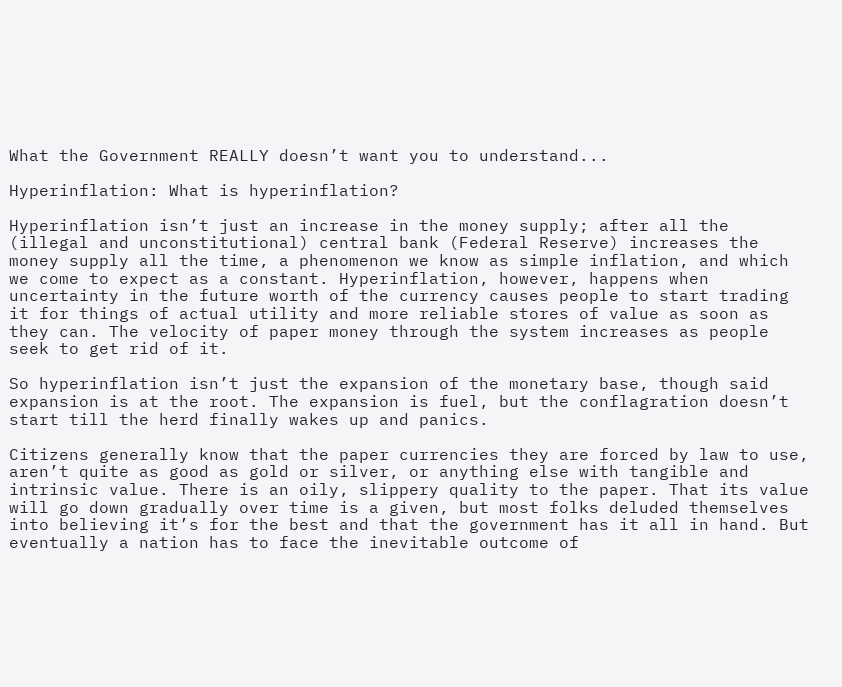What the Government REALLY doesn’t want you to understand...

Hyperinflation: What is hyperinflation?

Hyperinflation isn’t just an increase in the money supply; after all the (illegal and unconstitutional) central bank (Federal Reserve) increases the money supply all the time, a phenomenon we know as simple inflation, and which we come to expect as a constant. Hyperinflation, however, happens when uncertainty in the future worth of the currency causes people to start trading it for things of actual utility and more reliable stores of value as soon as they can. The velocity of paper money through the system increases as people seek to get rid of it.

So hyperinflation isn’t just the expansion of the monetary base, though said expansion is at the root. The expansion is fuel, but the conflagration doesn’t start till the herd finally wakes up and panics.

Citizens generally know that the paper currencies they are forced by law to use, aren’t quite as good as gold or silver, or anything else with tangible and intrinsic value. There is an oily, slippery quality to the paper. That its value will go down gradually over time is a given, but most folks deluded themselves into believing it’s for the best and that the government has it all in hand. But eventually a nation has to face the inevitable outcome of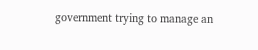government trying to manage an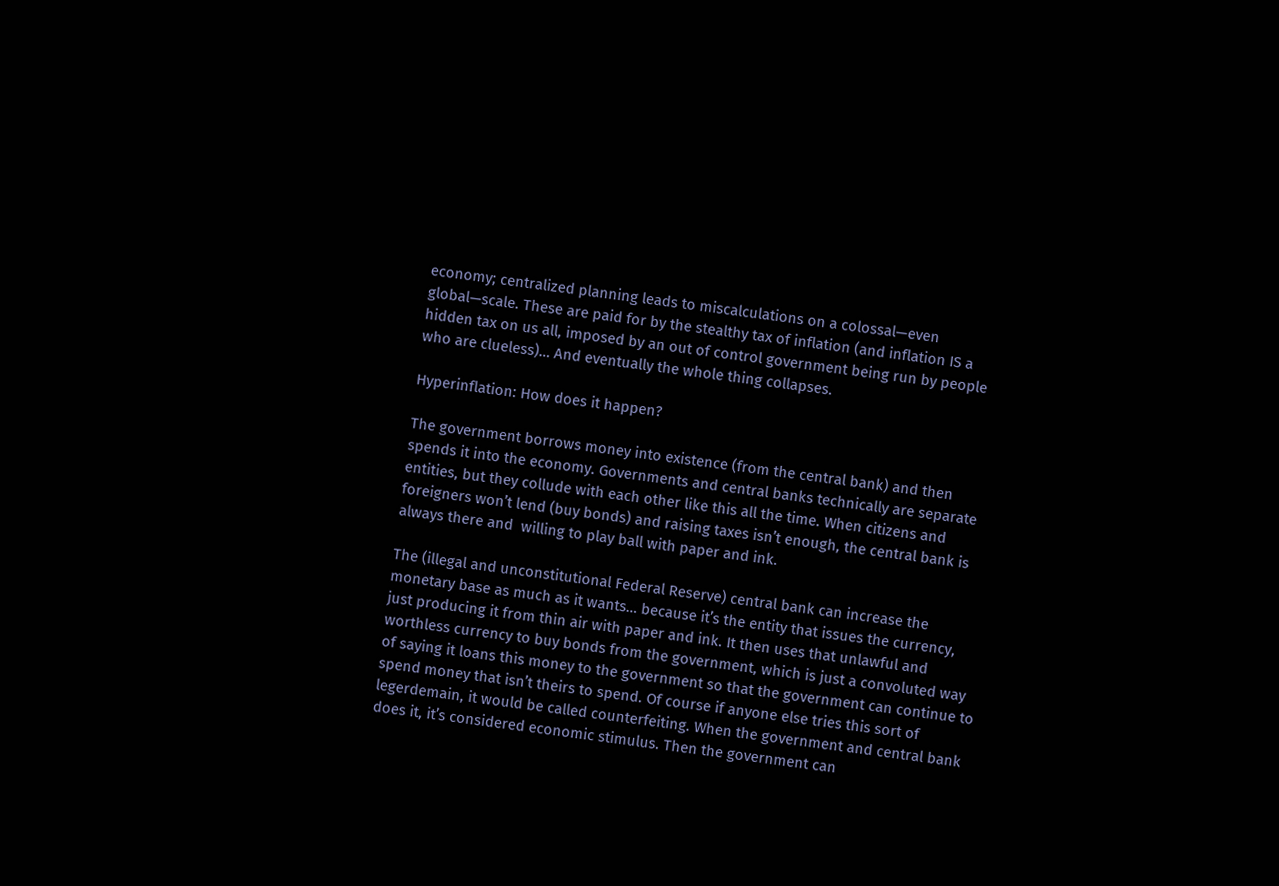economy; centralized planning leads to miscalculations on a colossal—even global—scale. These are paid for by the stealthy tax of inflation (and inflation IS a hidden tax on us all, imposed by an out of control government being run by people who are clueless)… And eventually the whole thing collapses.

Hyperinflation: How does it happen?

The government borrows money into existence (from the central bank) and then spends it into the economy. Governments and central banks technically are separate entities, but they collude with each other like this all the time. When citizens and foreigners won’t lend (buy bonds) and raising taxes isn’t enough, the central bank is always there and  willing to play ball with paper and ink.

The (illegal and unconstitutional Federal Reserve) central bank can increase the monetary base as much as it wants… because it’s the entity that issues the currency, just producing it from thin air with paper and ink. It then uses that unlawful and worthless currency to buy bonds from the government, which is just a convoluted way of saying it loans this money to the government so that the government can continue to spend money that isn’t theirs to spend. Of course if anyone else tries this sort of legerdemain, it would be called counterfeiting. When the government and central bank does it, it’s considered economic stimulus. Then the government can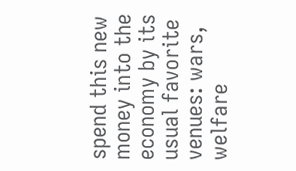spend this new money into the economy by its usual favorite venues: wars, welfare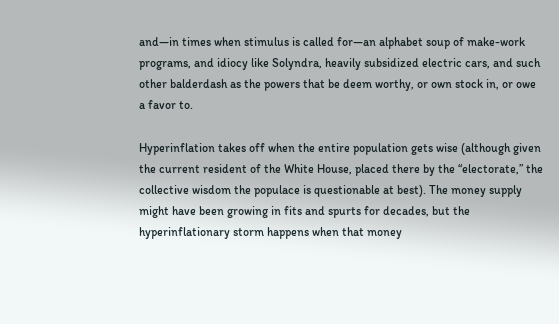and—in times when stimulus is called for—an alphabet soup of make-work programs, and idiocy like Solyndra, heavily subsidized electric cars, and such other balderdash as the powers that be deem worthy, or own stock in, or owe a favor to.

Hyperinflation takes off when the entire population gets wise (although given the current resident of the White House, placed there by the “electorate,” the collective wisdom the populace is questionable at best). The money supply might have been growing in fits and spurts for decades, but the hyperinflationary storm happens when that money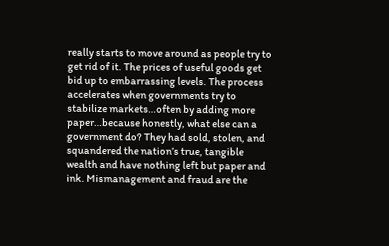really starts to move around as people try to get rid of it. The prices of useful goods get bid up to embarrassing levels. The process accelerates when governments try to stabilize markets…often by adding more paper…because honestly, what else can a government do? They had sold, stolen, and squandered the nation’s true, tangible wealth and have nothing left but paper and ink. Mismanagement and fraud are the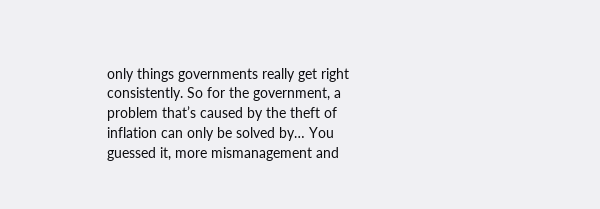only things governments really get right consistently. So for the government, a problem that’s caused by the theft of inflation can only be solved by… You guessed it, more mismanagement and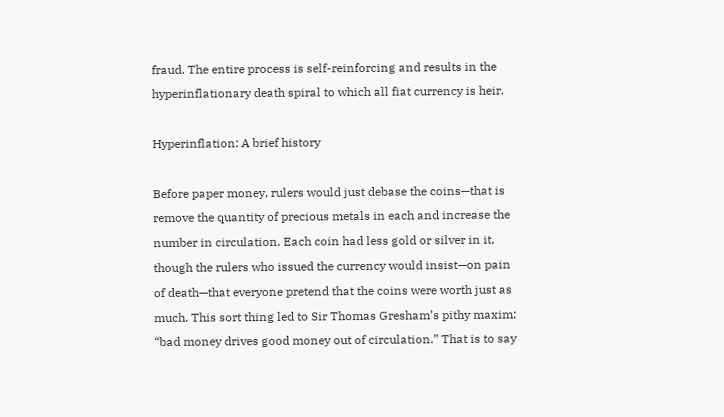fraud. The entire process is self-reinforcing and results in the hyperinflationary death spiral to which all fiat currency is heir.

Hyperinflation: A brief history

Before paper money, rulers would just debase the coins—that is remove the quantity of precious metals in each and increase the number in circulation. Each coin had less gold or silver in it, though the rulers who issued the currency would insist—on pain of death—that everyone pretend that the coins were worth just as much. This sort thing led to Sir Thomas Gresham’s pithy maxim: “bad money drives good money out of circulation.” That is to say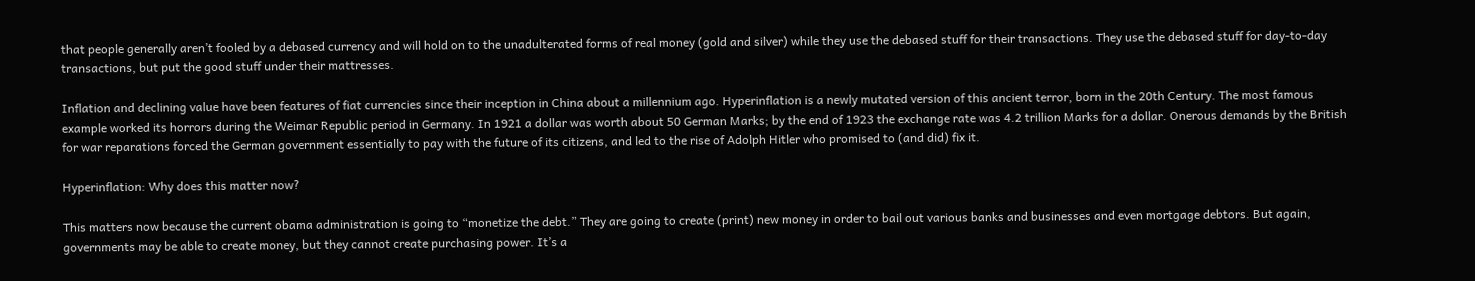that people generally aren’t fooled by a debased currency and will hold on to the unadulterated forms of real money (gold and silver) while they use the debased stuff for their transactions. They use the debased stuff for day-to-day transactions, but put the good stuff under their mattresses.

Inflation and declining value have been features of fiat currencies since their inception in China about a millennium ago. Hyperinflation is a newly mutated version of this ancient terror, born in the 20th Century. The most famous example worked its horrors during the Weimar Republic period in Germany. In 1921 a dollar was worth about 50 German Marks; by the end of 1923 the exchange rate was 4.2 trillion Marks for a dollar. Onerous demands by the British for war reparations forced the German government essentially to pay with the future of its citizens, and led to the rise of Adolph Hitler who promised to (and did) fix it.

Hyperinflation: Why does this matter now?

This matters now because the current obama administration is going to “monetize the debt.” They are going to create (print) new money in order to bail out various banks and businesses and even mortgage debtors. But again, governments may be able to create money, but they cannot create purchasing power. It’s a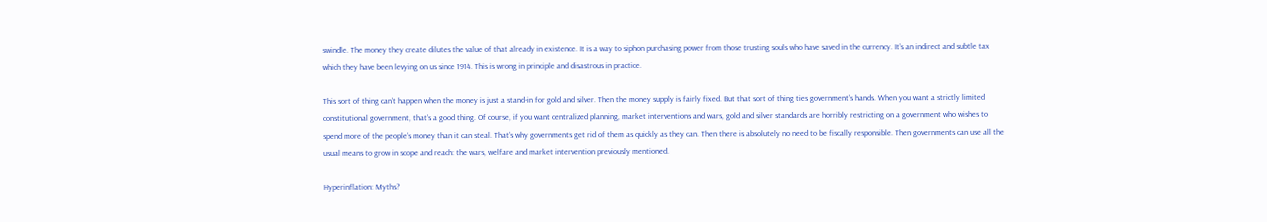swindle. The money they create dilutes the value of that already in existence. It is a way to siphon purchasing power from those trusting souls who have saved in the currency. It’s an indirect and subtle tax which they have been levying on us since 1914. This is wrong in principle and disastrous in practice.

This sort of thing can’t happen when the money is just a stand-in for gold and silver. Then the money supply is fairly fixed. But that sort of thing ties government’s hands. When you want a strictly limited constitutional government, that’s a good thing. Of course, if you want centralized planning, market interventions and wars, gold and silver standards are horribly restricting on a government who wishes to spend more of the people’s money than it can steal. That’s why governments get rid of them as quickly as they can. Then there is absolutely no need to be fiscally responsible. Then governments can use all the usual means to grow in scope and reach: the wars, welfare and market intervention previously mentioned.

Hyperinflation: Myths?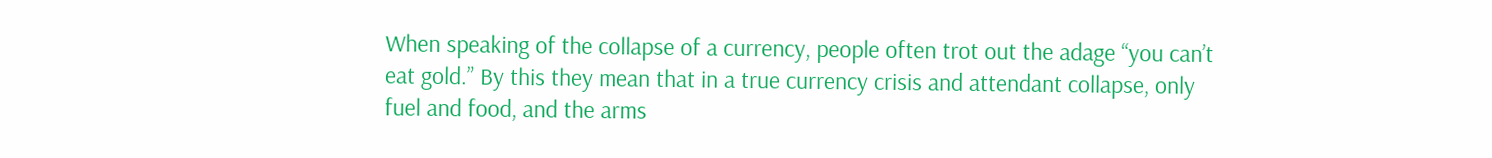When speaking of the collapse of a currency, people often trot out the adage “you can’t eat gold.” By this they mean that in a true currency crisis and attendant collapse, only fuel and food, and the arms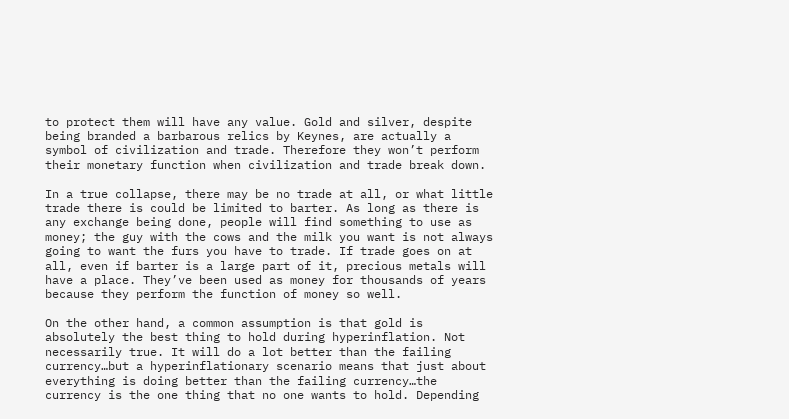to protect them will have any value. Gold and silver, despite being branded a barbarous relics by Keynes, are actually a symbol of civilization and trade. Therefore they won’t perform their monetary function when civilization and trade break down.

In a true collapse, there may be no trade at all, or what little trade there is could be limited to barter. As long as there is any exchange being done, people will find something to use as money; the guy with the cows and the milk you want is not always going to want the furs you have to trade. If trade goes on at all, even if barter is a large part of it, precious metals will have a place. They’ve been used as money for thousands of years because they perform the function of money so well.

On the other hand, a common assumption is that gold is absolutely the best thing to hold during hyperinflation. Not necessarily true. It will do a lot better than the failing currency…but a hyperinflationary scenario means that just about everything is doing better than the failing currency…the currency is the one thing that no one wants to hold. Depending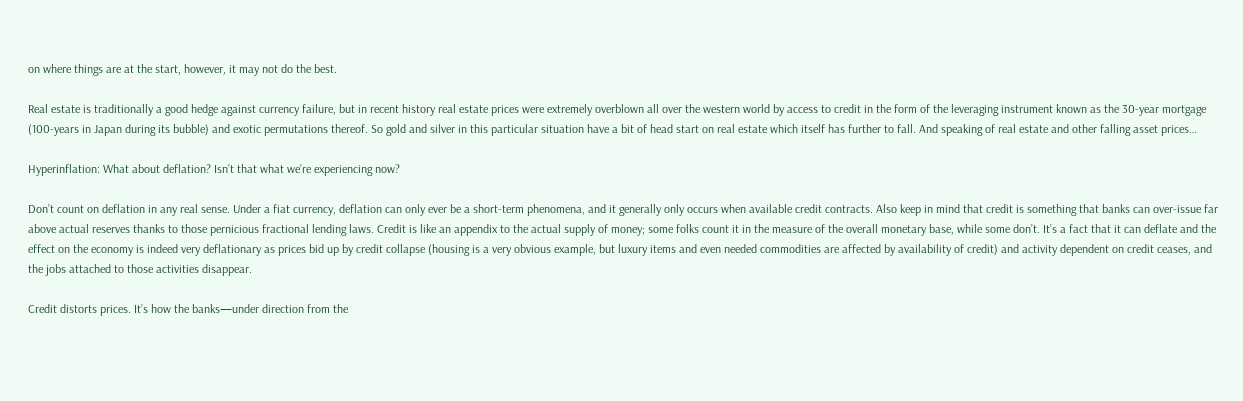on where things are at the start, however, it may not do the best.

Real estate is traditionally a good hedge against currency failure, but in recent history real estate prices were extremely overblown all over the western world by access to credit in the form of the leveraging instrument known as the 30-year mortgage (100-years in Japan during its bubble) and exotic permutations thereof. So gold and silver in this particular situation have a bit of head start on real estate which itself has further to fall. And speaking of real estate and other falling asset prices…

Hyperinflation: What about deflation? Isn’t that what we’re experiencing now?

Don’t count on deflation in any real sense. Under a fiat currency, deflation can only ever be a short-term phenomena, and it generally only occurs when available credit contracts. Also keep in mind that credit is something that banks can over-issue far above actual reserves thanks to those pernicious fractional lending laws. Credit is like an appendix to the actual supply of money; some folks count it in the measure of the overall monetary base, while some don’t. It’s a fact that it can deflate and the effect on the economy is indeed very deflationary as prices bid up by credit collapse (housing is a very obvious example, but luxury items and even needed commodities are affected by availability of credit) and activity dependent on credit ceases, and the jobs attached to those activities disappear.

Credit distorts prices. It’s how the banks—under direction from the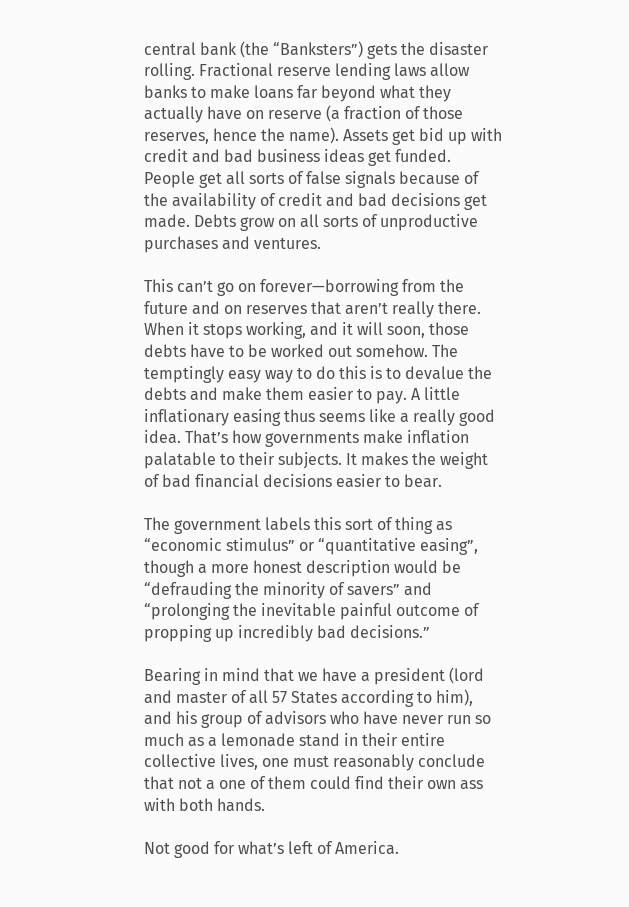central bank (the “Banksters”) gets the disaster rolling. Fractional reserve lending laws allow banks to make loans far beyond what they actually have on reserve (a fraction of those reserves, hence the name). Assets get bid up with credit and bad business ideas get funded. People get all sorts of false signals because of the availability of credit and bad decisions get made. Debts grow on all sorts of unproductive purchases and ventures.

This can’t go on forever—borrowing from the future and on reserves that aren’t really there. When it stops working, and it will soon, those debts have to be worked out somehow. The temptingly easy way to do this is to devalue the debts and make them easier to pay. A little inflationary easing thus seems like a really good idea. That’s how governments make inflation palatable to their subjects. It makes the weight of bad financial decisions easier to bear.

The government labels this sort of thing as “economic stimulus” or “quantitative easing”, though a more honest description would be “defrauding the minority of savers” and “prolonging the inevitable painful outcome of propping up incredibly bad decisions.”

Bearing in mind that we have a president (lord and master of all 57 States according to him), and his group of advisors who have never run so much as a lemonade stand in their entire collective lives, one must reasonably conclude that not a one of them could find their own ass with both hands.

Not good for what’s left of America.